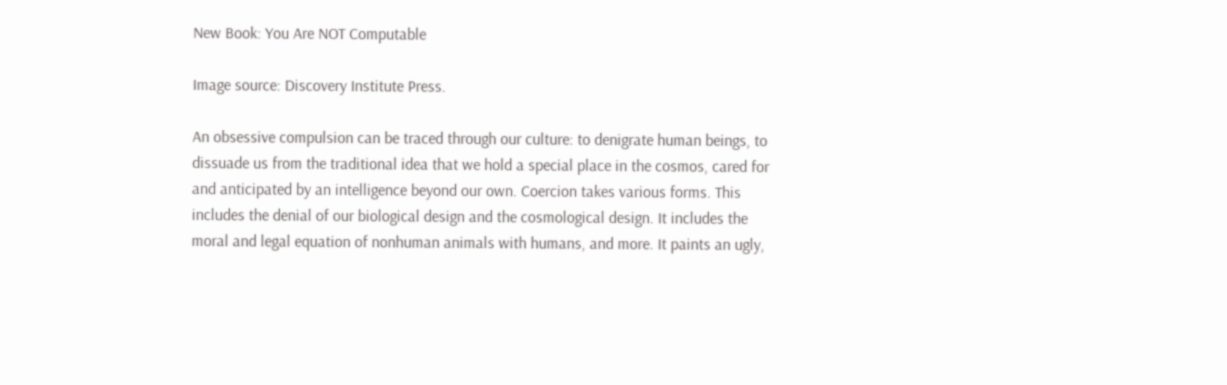New Book: You Are NOT Computable

Image source: Discovery Institute Press.

An obsessive compulsion can be traced through our culture: to denigrate human beings, to dissuade us from the traditional idea that we hold a special place in the cosmos, cared for and anticipated by an intelligence beyond our own. Coercion takes various forms. This includes the denial of our biological design and the cosmological design. It includes the moral and legal equation of nonhuman animals with humans, and more. It paints an ugly,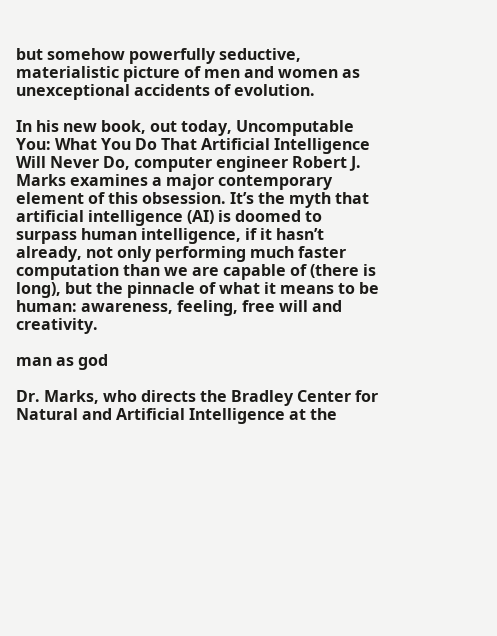but somehow powerfully seductive, materialistic picture of men and women as unexceptional accidents of evolution.

In his new book, out today, Uncomputable You: What You Do That Artificial Intelligence Will Never Do, computer engineer Robert J. Marks examines a major contemporary element of this obsession. It’s the myth that artificial intelligence (AI) is doomed to surpass human intelligence, if it hasn’t already, not only performing much faster computation than we are capable of (there is long), but the pinnacle of what it means to be human: awareness, feeling, free will and creativity.

man as god

Dr. Marks, who directs the Bradley Center for Natural and Artificial Intelligence at the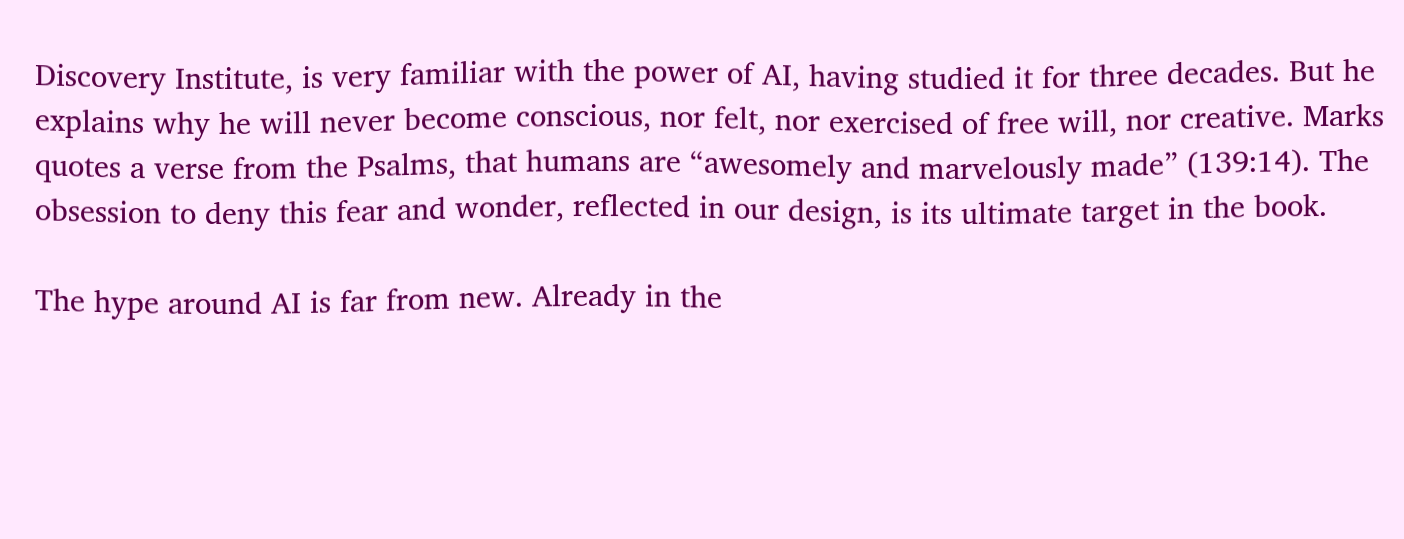Discovery Institute, is very familiar with the power of AI, having studied it for three decades. But he explains why he will never become conscious, nor felt, nor exercised of free will, nor creative. Marks quotes a verse from the Psalms, that humans are “awesomely and marvelously made” (139:14). The obsession to deny this fear and wonder, reflected in our design, is its ultimate target in the book.

The hype around AI is far from new. Already in the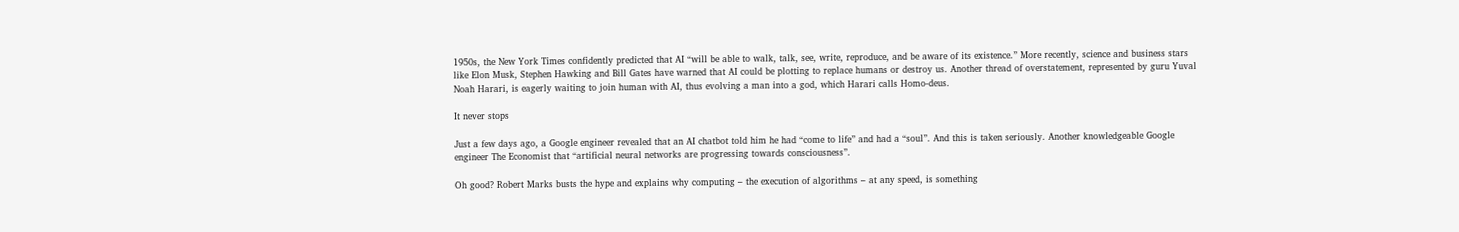1950s, the New York Times confidently predicted that AI “will be able to walk, talk, see, write, reproduce, and be aware of its existence.” More recently, science and business stars like Elon Musk, Stephen Hawking and Bill Gates have warned that AI could be plotting to replace humans or destroy us. Another thread of overstatement, represented by guru Yuval Noah Harari, is eagerly waiting to join human with AI, thus evolving a man into a god, which Harari calls Homo-deus.

It never stops

Just a few days ago, a Google engineer revealed that an AI chatbot told him he had “come to life” and had a “soul”. And this is taken seriously. Another knowledgeable Google engineer The Economist that “artificial neural networks are progressing towards consciousness”.

Oh good? Robert Marks busts the hype and explains why computing – the execution of algorithms – at any speed, is something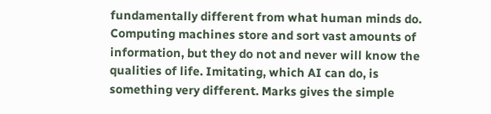fundamentally different from what human minds do. Computing machines store and sort vast amounts of information, but they do not and never will know the qualities of life. Imitating, which AI can do, is something very different. Marks gives the simple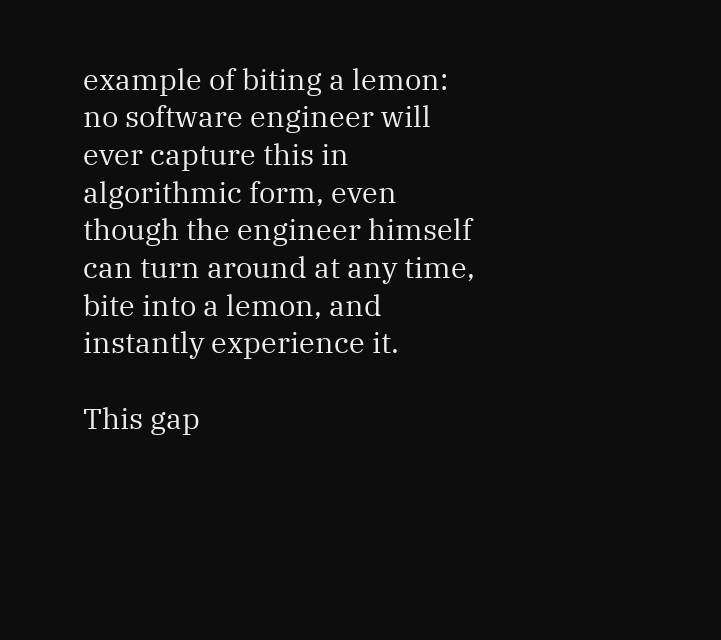example of biting a lemon: no software engineer will ever capture this in algorithmic form, even though the engineer himself can turn around at any time, bite into a lemon, and instantly experience it.

This gap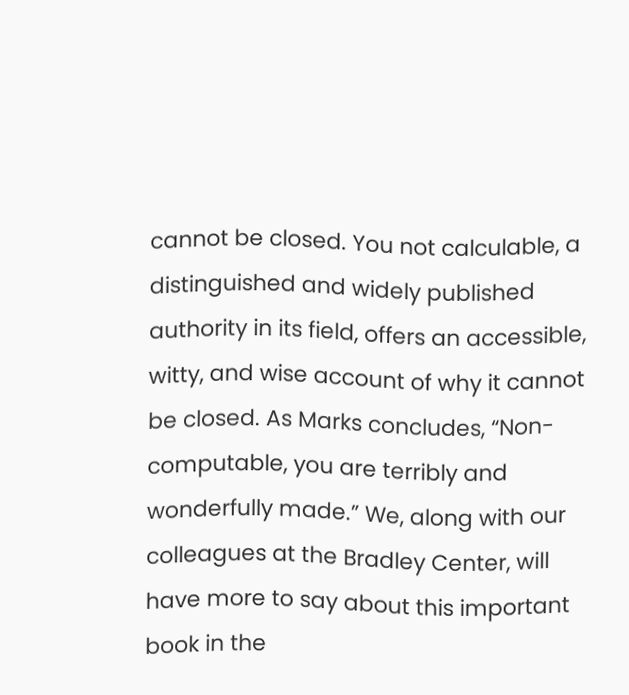cannot be closed. You not calculable, a distinguished and widely published authority in its field, offers an accessible, witty, and wise account of why it cannot be closed. As Marks concludes, “Non-computable, you are terribly and wonderfully made.” We, along with our colleagues at the Bradley Center, will have more to say about this important book in the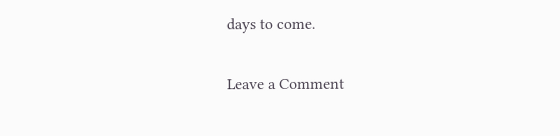days to come.

Leave a Comment